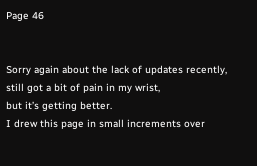Page 46


Sorry again about the lack of updates recently, still got a bit of pain in my wrist,
but it’s getting better.
I drew this page in small increments over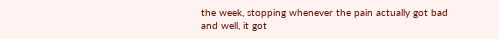the week, stopping whenever the pain actually got bad and well, it got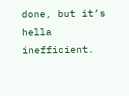done, but it’s hella inefficient.